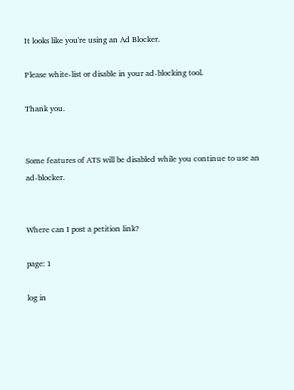It looks like you're using an Ad Blocker.

Please white-list or disable in your ad-blocking tool.

Thank you.


Some features of ATS will be disabled while you continue to use an ad-blocker.


Where can I post a petition link?

page: 1

log in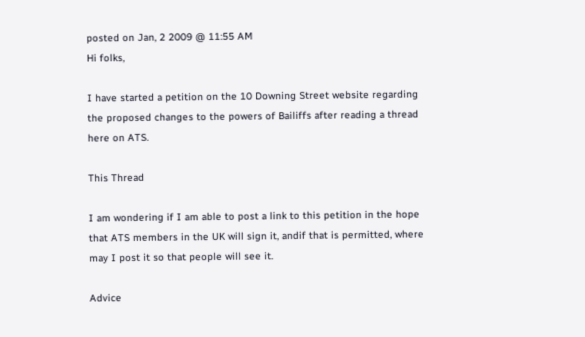posted on Jan, 2 2009 @ 11:55 AM
Hi folks,

I have started a petition on the 10 Downing Street website regarding the proposed changes to the powers of Bailiffs after reading a thread here on ATS.

This Thread

I am wondering if I am able to post a link to this petition in the hope that ATS members in the UK will sign it, andif that is permitted, where may I post it so that people will see it.

Advice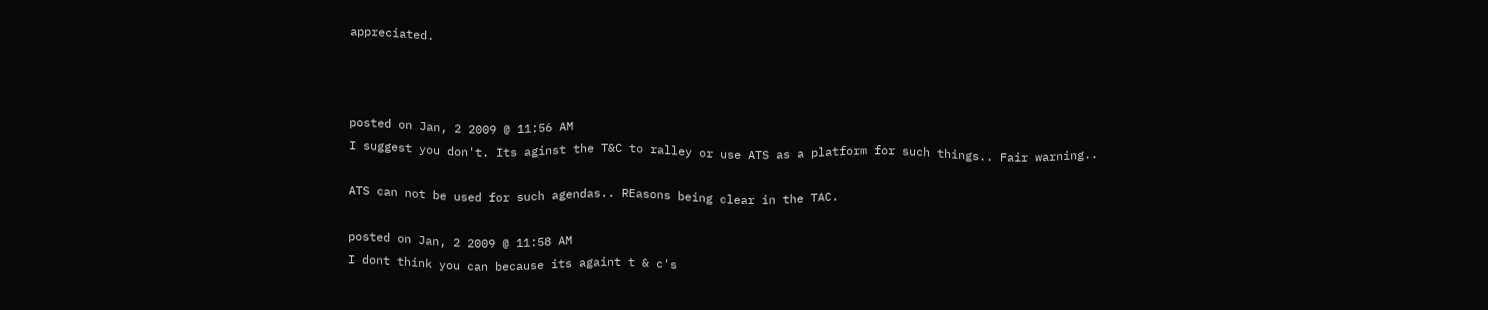appreciated.



posted on Jan, 2 2009 @ 11:56 AM
I suggest you don't. Its aginst the T&C to ralley or use ATS as a platform for such things.. Fair warning..

ATS can not be used for such agendas.. REasons being clear in the TAC.

posted on Jan, 2 2009 @ 11:58 AM
I dont think you can because its againt t & c's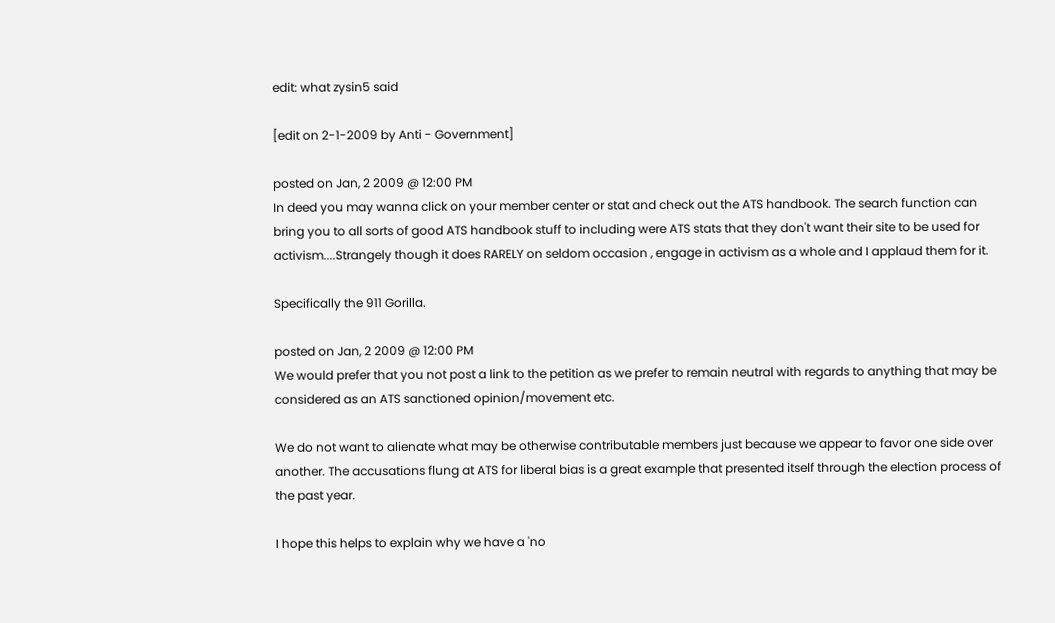edit: what zysin5 said

[edit on 2-1-2009 by Anti - Government]

posted on Jan, 2 2009 @ 12:00 PM
In deed you may wanna click on your member center or stat and check out the ATS handbook. The search function can bring you to all sorts of good ATS handbook stuff to including were ATS stats that they don't want their site to be used for activism....Strangely though it does RARELY on seldom occasion , engage in activism as a whole and I applaud them for it.

Specifically the 911 Gorilla.

posted on Jan, 2 2009 @ 12:00 PM
We would prefer that you not post a link to the petition as we prefer to remain neutral with regards to anything that may be considered as an ATS sanctioned opinion/movement etc.

We do not want to alienate what may be otherwise contributable members just because we appear to favor one side over another. The accusations flung at ATS for liberal bias is a great example that presented itself through the election process of the past year.

I hope this helps to explain why we have a 'no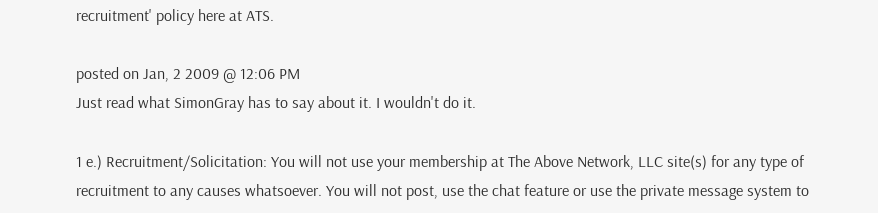recruitment' policy here at ATS.

posted on Jan, 2 2009 @ 12:06 PM
Just read what SimonGray has to say about it. I wouldn't do it.

1 e.) Recruitment/Solicitation: You will not use your membership at The Above Network, LLC site(s) for any type of recruitment to any causes whatsoever. You will not post, use the chat feature or use the private message system to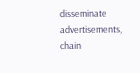disseminate advertisements, chain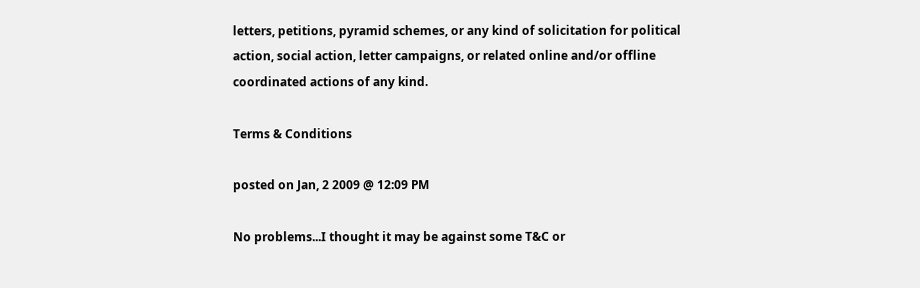letters, petitions, pyramid schemes, or any kind of solicitation for political action, social action, letter campaigns, or related online and/or offline coordinated actions of any kind.

Terms & Conditions

posted on Jan, 2 2009 @ 12:09 PM

No problems...I thought it may be against some T&C or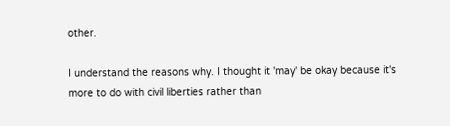other.

I understand the reasons why. I thought it 'may' be okay because it's more to do with civil liberties rather than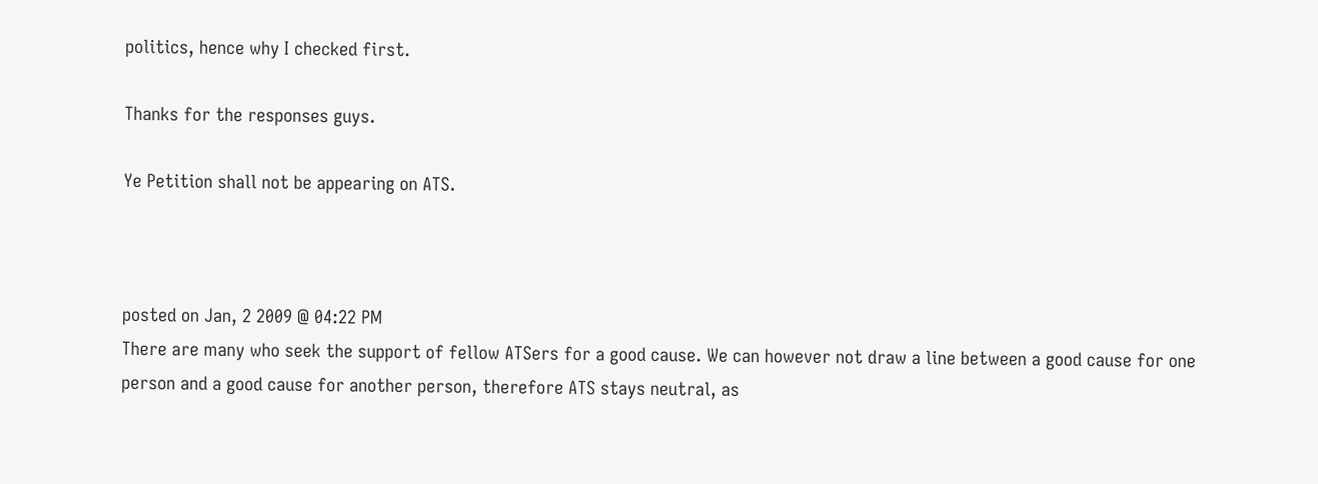politics, hence why I checked first.

Thanks for the responses guys.

Ye Petition shall not be appearing on ATS.



posted on Jan, 2 2009 @ 04:22 PM
There are many who seek the support of fellow ATSers for a good cause. We can however not draw a line between a good cause for one person and a good cause for another person, therefore ATS stays neutral, as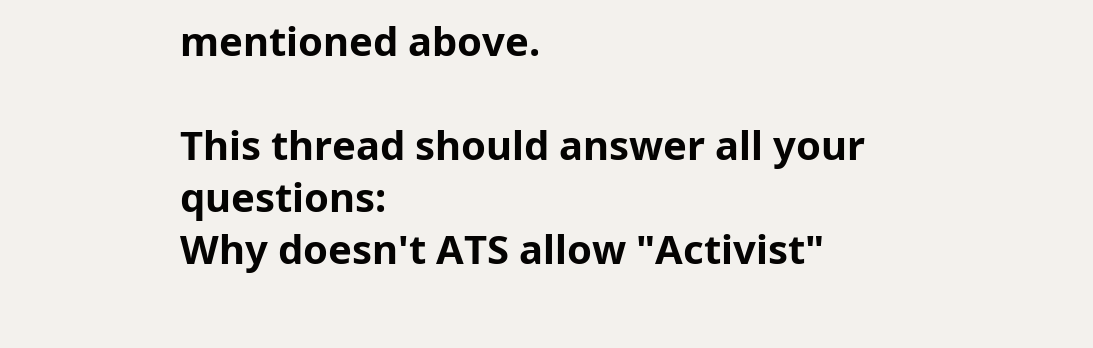mentioned above.

This thread should answer all your questions:
Why doesn't ATS allow "Activist"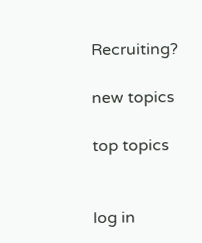Recruiting?

new topics

top topics


log in